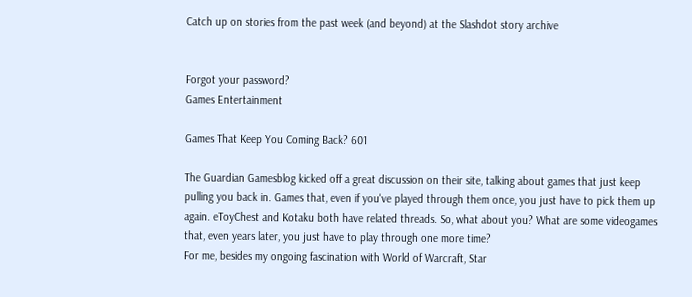Catch up on stories from the past week (and beyond) at the Slashdot story archive


Forgot your password?
Games Entertainment

Games That Keep You Coming Back? 601

The Guardian Gamesblog kicked off a great discussion on their site, talking about games that just keep pulling you back in. Games that, even if you've played through them once, you just have to pick them up again. eToyChest and Kotaku both have related threads. So, what about you? What are some videogames that, even years later, you just have to play through one more time?
For me, besides my ongoing fascination with World of Warcraft, Star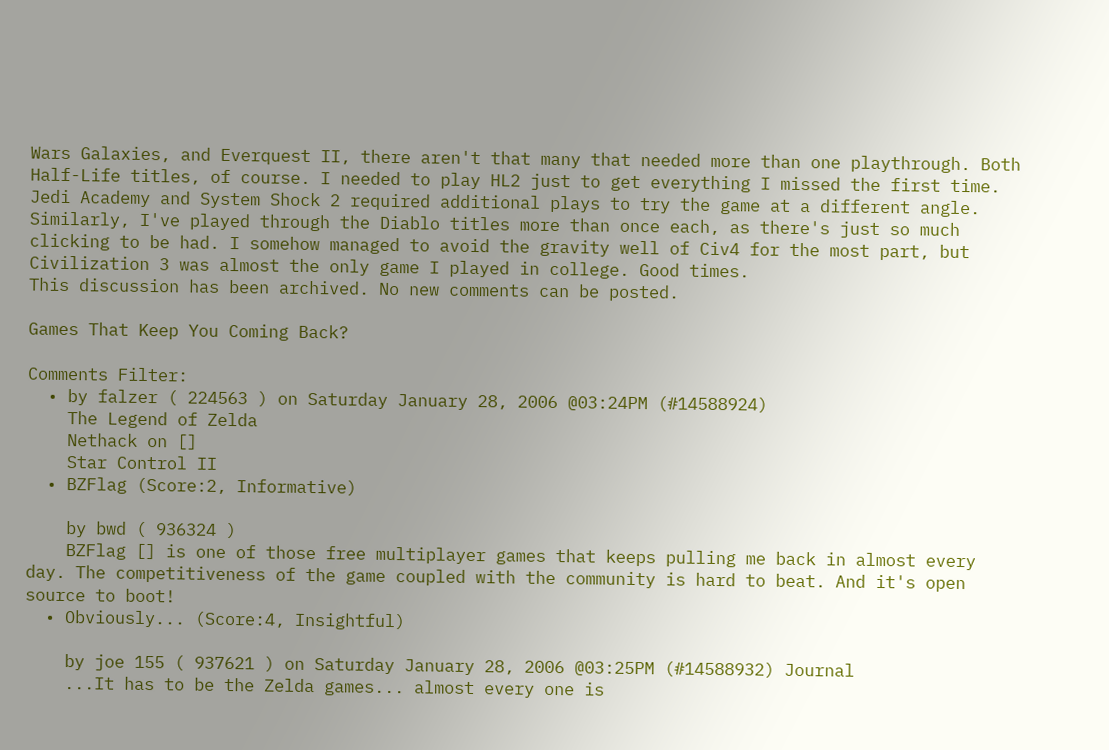Wars Galaxies, and Everquest II, there aren't that many that needed more than one playthrough. Both Half-Life titles, of course. I needed to play HL2 just to get everything I missed the first time. Jedi Academy and System Shock 2 required additional plays to try the game at a different angle. Similarly, I've played through the Diablo titles more than once each, as there's just so much clicking to be had. I somehow managed to avoid the gravity well of Civ4 for the most part, but Civilization 3 was almost the only game I played in college. Good times.
This discussion has been archived. No new comments can be posted.

Games That Keep You Coming Back?

Comments Filter:
  • by falzer ( 224563 ) on Saturday January 28, 2006 @03:24PM (#14588924)
    The Legend of Zelda
    Nethack on []
    Star Control II
  • BZFlag (Score:2, Informative)

    by bwd ( 936324 )
    BZFlag [] is one of those free multiplayer games that keeps pulling me back in almost every day. The competitiveness of the game coupled with the community is hard to beat. And it's open source to boot!
  • Obviously... (Score:4, Insightful)

    by joe 155 ( 937621 ) on Saturday January 28, 2006 @03:25PM (#14588932) Journal
    ...It has to be the Zelda games... almost every one is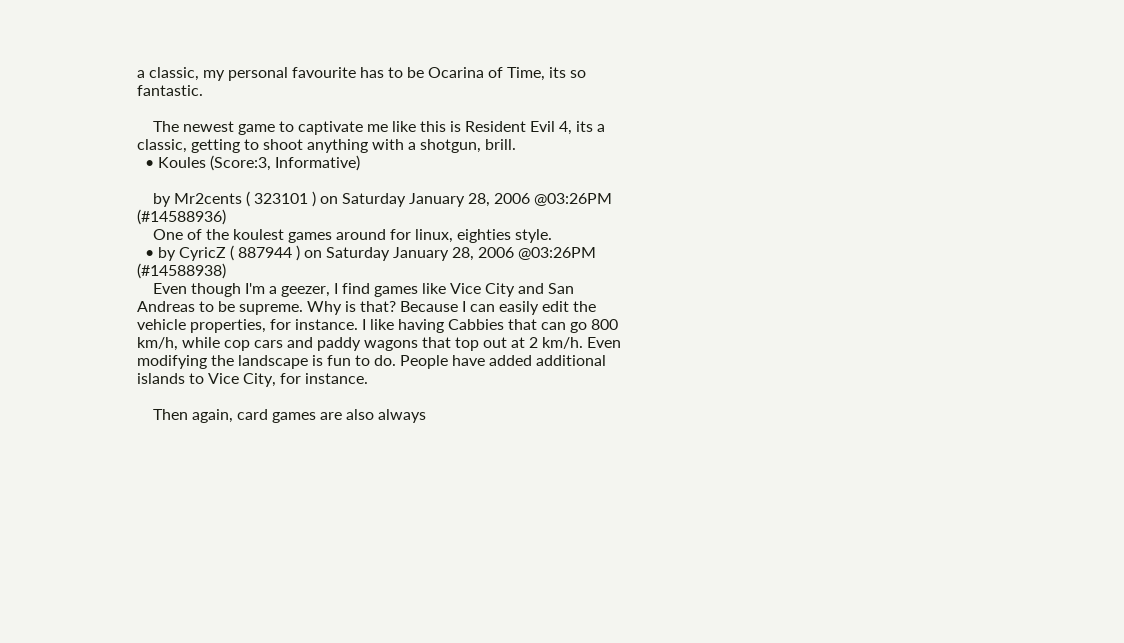a classic, my personal favourite has to be Ocarina of Time, its so fantastic.

    The newest game to captivate me like this is Resident Evil 4, its a classic, getting to shoot anything with a shotgun, brill.
  • Koules (Score:3, Informative)

    by Mr2cents ( 323101 ) on Saturday January 28, 2006 @03:26PM (#14588936)
    One of the koulest games around for linux, eighties style.
  • by CyricZ ( 887944 ) on Saturday January 28, 2006 @03:26PM (#14588938)
    Even though I'm a geezer, I find games like Vice City and San Andreas to be supreme. Why is that? Because I can easily edit the vehicle properties, for instance. I like having Cabbies that can go 800 km/h, while cop cars and paddy wagons that top out at 2 km/h. Even modifying the landscape is fun to do. People have added additional islands to Vice City, for instance.

    Then again, card games are also always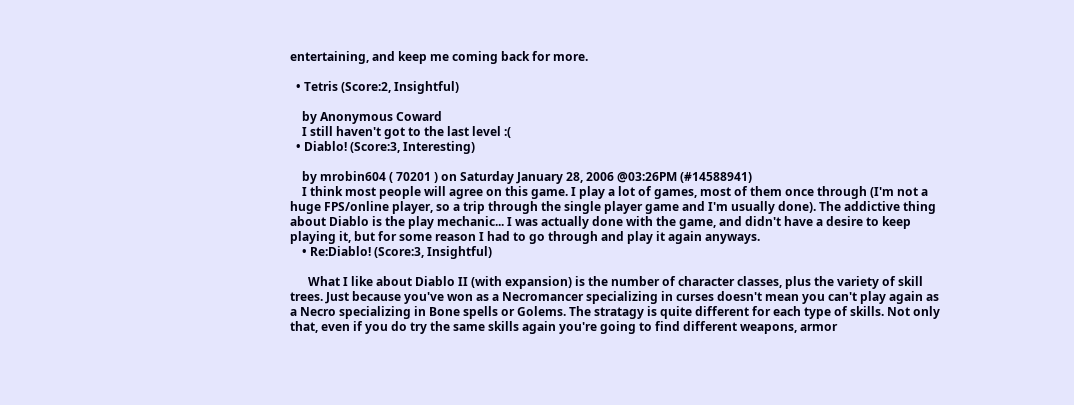entertaining, and keep me coming back for more.

  • Tetris (Score:2, Insightful)

    by Anonymous Coward
    I still haven't got to the last level :(
  • Diablo! (Score:3, Interesting)

    by mrobin604 ( 70201 ) on Saturday January 28, 2006 @03:26PM (#14588941)
    I think most people will agree on this game. I play a lot of games, most of them once through (I'm not a huge FPS/online player, so a trip through the single player game and I'm usually done). The addictive thing about Diablo is the play mechanic... I was actually done with the game, and didn't have a desire to keep playing it, but for some reason I had to go through and play it again anyways.
    • Re:Diablo! (Score:3, Insightful)

      What I like about Diablo II (with expansion) is the number of character classes, plus the variety of skill trees. Just because you've won as a Necromancer specializing in curses doesn't mean you can't play again as a Necro specializing in Bone spells or Golems. The stratagy is quite different for each type of skills. Not only that, even if you do try the same skills again you're going to find different weapons, armor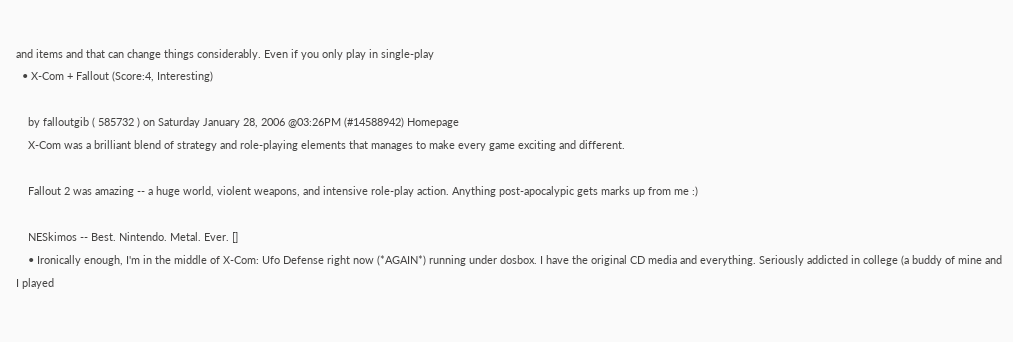and items and that can change things considerably. Even if you only play in single-play
  • X-Com + Fallout (Score:4, Interesting)

    by falloutgib ( 585732 ) on Saturday January 28, 2006 @03:26PM (#14588942) Homepage
    X-Com was a brilliant blend of strategy and role-playing elements that manages to make every game exciting and different.

    Fallout 2 was amazing -- a huge world, violent weapons, and intensive role-play action. Anything post-apocalypic gets marks up from me :)

    NESkimos -- Best. Nintendo. Metal. Ever. []
    • Ironically enough, I'm in the middle of X-Com: Ufo Defense right now (*AGAIN*) running under dosbox. I have the original CD media and everything. Seriously addicted in college (a buddy of mine and I played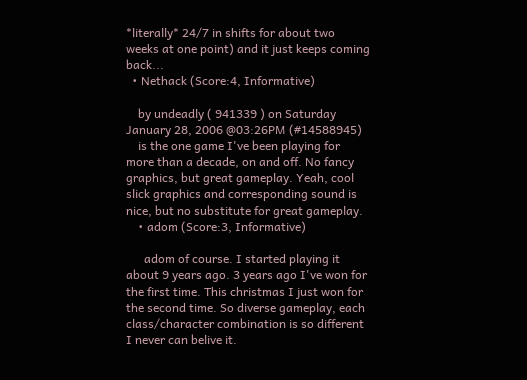*literally* 24/7 in shifts for about two weeks at one point) and it just keeps coming back...
  • Nethack (Score:4, Informative)

    by undeadly ( 941339 ) on Saturday January 28, 2006 @03:26PM (#14588945)
    is the one game I've been playing for more than a decade, on and off. No fancy graphics, but great gameplay. Yeah, cool slick graphics and corresponding sound is nice, but no substitute for great gameplay.
    • adom (Score:3, Informative)

      adom of course. I started playing it about 9 years ago. 3 years ago I've won for the first time. This christmas I just won for the second time. So diverse gameplay, each class/character combination is so different I never can belive it.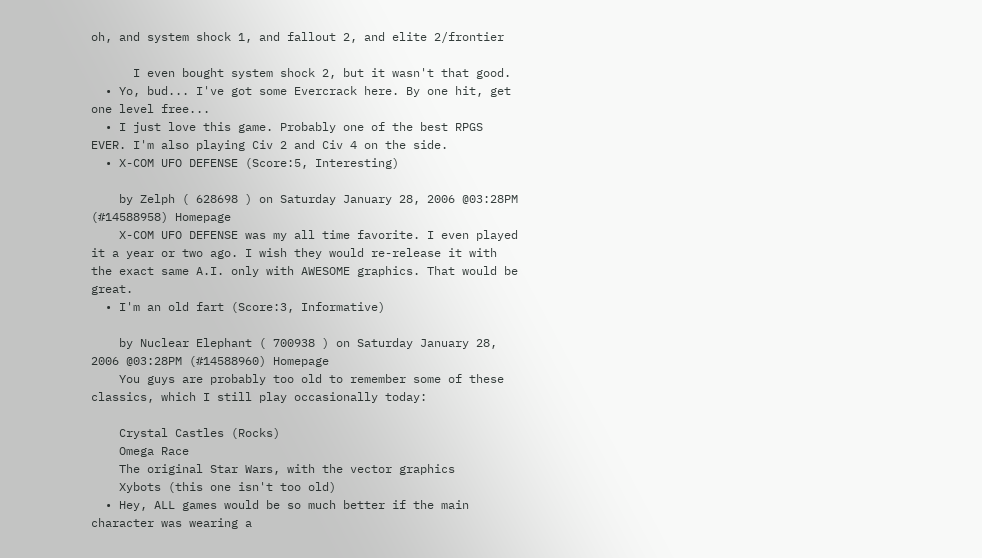oh, and system shock 1, and fallout 2, and elite 2/frontier

      I even bought system shock 2, but it wasn't that good.
  • Yo, bud... I've got some Evercrack here. By one hit, get one level free...
  • I just love this game. Probably one of the best RPGS EVER. I'm also playing Civ 2 and Civ 4 on the side.
  • X-COM UFO DEFENSE (Score:5, Interesting)

    by Zelph ( 628698 ) on Saturday January 28, 2006 @03:28PM (#14588958) Homepage
    X-COM UFO DEFENSE was my all time favorite. I even played it a year or two ago. I wish they would re-release it with the exact same A.I. only with AWESOME graphics. That would be great.
  • I'm an old fart (Score:3, Informative)

    by Nuclear Elephant ( 700938 ) on Saturday January 28, 2006 @03:28PM (#14588960) Homepage
    You guys are probably too old to remember some of these classics, which I still play occasionally today:

    Crystal Castles (Rocks)
    Omega Race
    The original Star Wars, with the vector graphics
    Xybots (this one isn't too old)
  • Hey, ALL games would be so much better if the main character was wearing a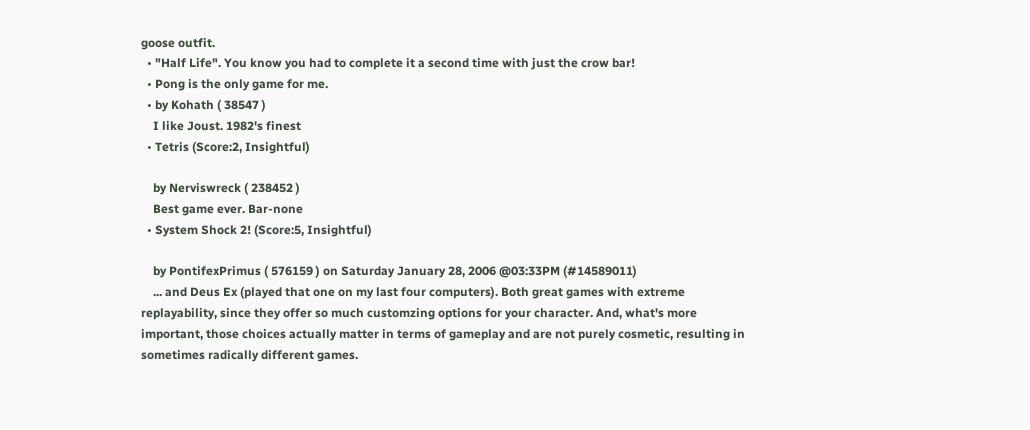goose outfit.
  • "Half Life". You know you had to complete it a second time with just the crow bar!
  • Pong is the only game for me.
  • by Kohath ( 38547 )
    I like Joust. 1982's finest
  • Tetris (Score:2, Insightful)

    by Nerviswreck ( 238452 )
    Best game ever. Bar-none
  • System Shock 2! (Score:5, Insightful)

    by PontifexPrimus ( 576159 ) on Saturday January 28, 2006 @03:33PM (#14589011)
    ... and Deus Ex (played that one on my last four computers). Both great games with extreme replayability, since they offer so much customzing options for your character. And, what's more important, those choices actually matter in terms of gameplay and are not purely cosmetic, resulting in sometimes radically different games.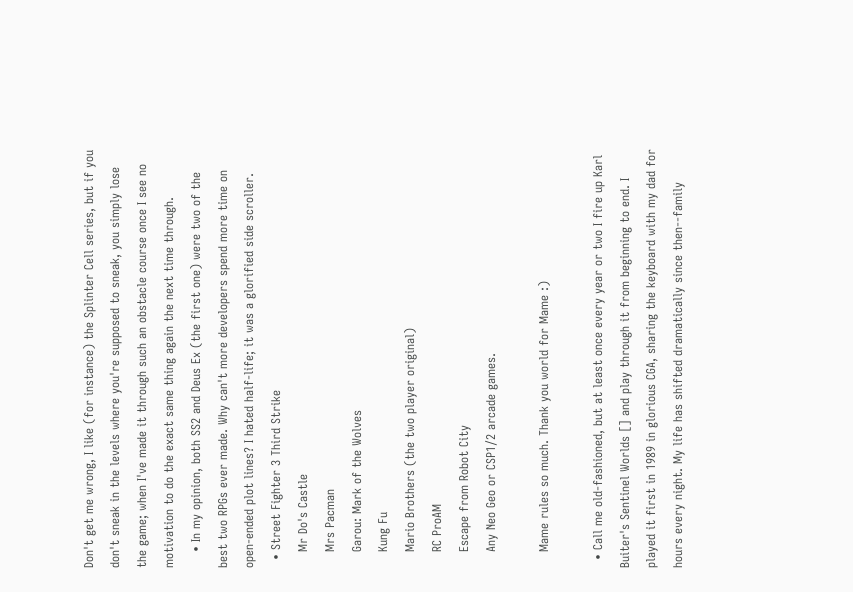Don't get me wrong, I like (for instance) the Splinter Cell series, but if you don't sneak in the levels where you're supposed to sneak, you simply lose the game; when I've made it through such an obstacle course once I see no motivation to do the exact same thing again the next time through.
    • In my opinion, both SS2 and Deus Ex (the first one) were two of the best two RPGs ever made. Why can't more developers spend more time on open-ended plot lines? I hated half-life; it was a glorified side scroller.
  • Street Fighter 3 Third Strike
    Mr Do's Castle
    Mrs Pacman
    Garou: Mark of the Wolves
    Kung Fu
    Mario Brothers (the two player original)
    RC ProAM
    Escape from Robot City
    Any Neo Geo or CSP1/2 arcade games.

    Mame rules so much. Thank you world for Mame :)

  • Call me old-fashioned, but at least once every year or two I fire up Karl Buiter's Sentinel Worlds [] and play through it from beginning to end. I played it first in 1989 in glorious CGA, sharing the keyboard with my dad for hours every night. My life has shifted dramatically since then--family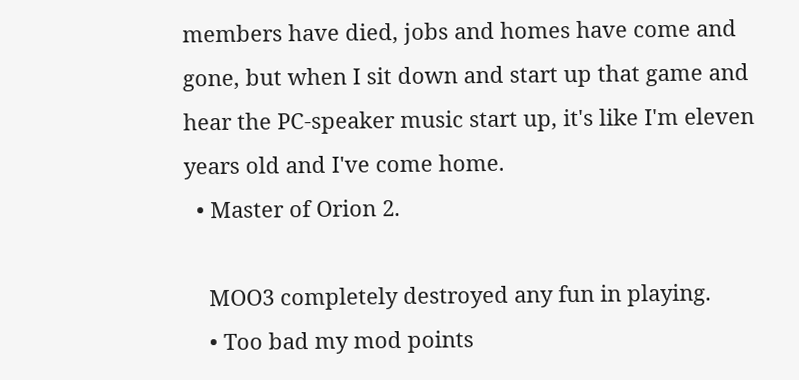members have died, jobs and homes have come and gone, but when I sit down and start up that game and hear the PC-speaker music start up, it's like I'm eleven years old and I've come home.
  • Master of Orion 2.

    MOO3 completely destroyed any fun in playing.
    • Too bad my mod points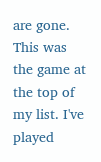are gone. This was the game at the top of my list. I've played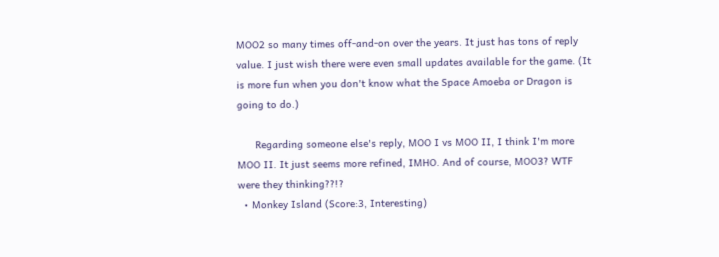MOO2 so many times off-and-on over the years. It just has tons of reply value. I just wish there were even small updates available for the game. (It is more fun when you don't know what the Space Amoeba or Dragon is going to do.)

      Regarding someone else's reply, MOO I vs MOO II, I think I'm more MOO II. It just seems more refined, IMHO. And of course, MOO3? WTF were they thinking??!?
  • Monkey Island (Score:3, Interesting)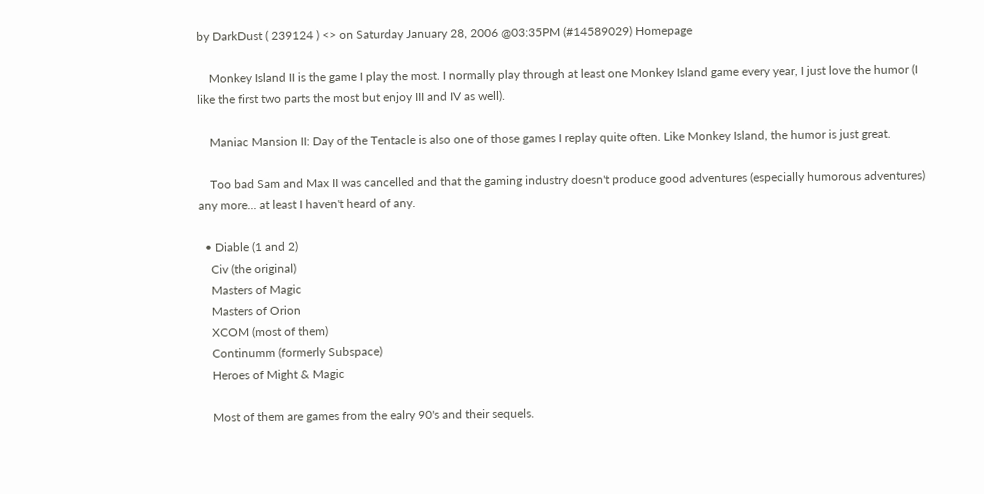by DarkDust ( 239124 ) <> on Saturday January 28, 2006 @03:35PM (#14589029) Homepage

    Monkey Island II is the game I play the most. I normally play through at least one Monkey Island game every year, I just love the humor (I like the first two parts the most but enjoy III and IV as well).

    Maniac Mansion II: Day of the Tentacle is also one of those games I replay quite often. Like Monkey Island, the humor is just great.

    Too bad Sam and Max II was cancelled and that the gaming industry doesn't produce good adventures (especially humorous adventures) any more... at least I haven't heard of any.

  • Diable (1 and 2)
    Civ (the original)
    Masters of Magic
    Masters of Orion
    XCOM (most of them)
    Continumm (formerly Subspace)
    Heroes of Might & Magic

    Most of them are games from the ealry 90's and their sequels.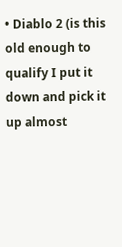• Diablo 2 (is this old enough to qualify I put it down and pick it up almost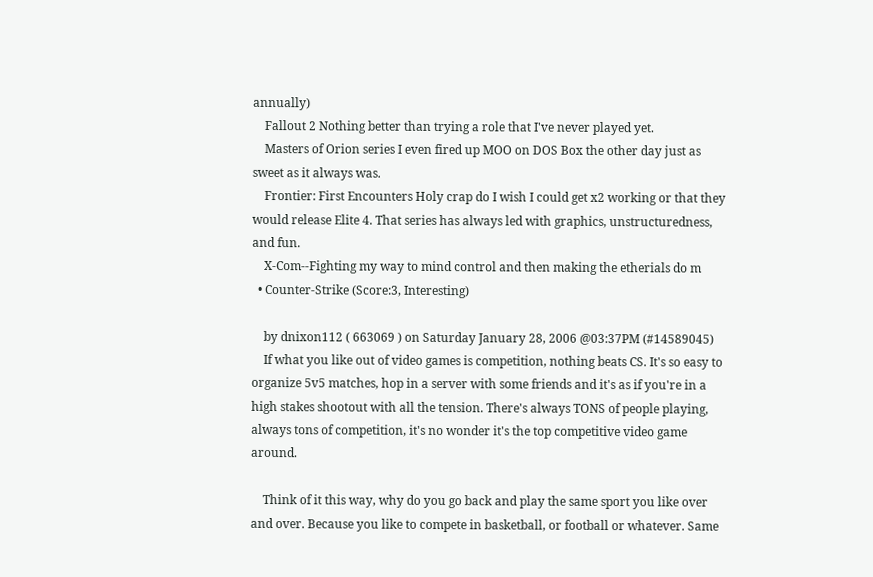annually)
    Fallout 2 Nothing better than trying a role that I've never played yet.
    Masters of Orion series I even fired up MOO on DOS Box the other day just as sweet as it always was.
    Frontier: First Encounters Holy crap do I wish I could get x2 working or that they would release Elite 4. That series has always led with graphics, unstructuredness, and fun.
    X-Com--Fighting my way to mind control and then making the etherials do m
  • Counter-Strike (Score:3, Interesting)

    by dnixon112 ( 663069 ) on Saturday January 28, 2006 @03:37PM (#14589045)
    If what you like out of video games is competition, nothing beats CS. It's so easy to organize 5v5 matches, hop in a server with some friends and it's as if you're in a high stakes shootout with all the tension. There's always TONS of people playing, always tons of competition, it's no wonder it's the top competitive video game around.

    Think of it this way, why do you go back and play the same sport you like over and over. Because you like to compete in basketball, or football or whatever. Same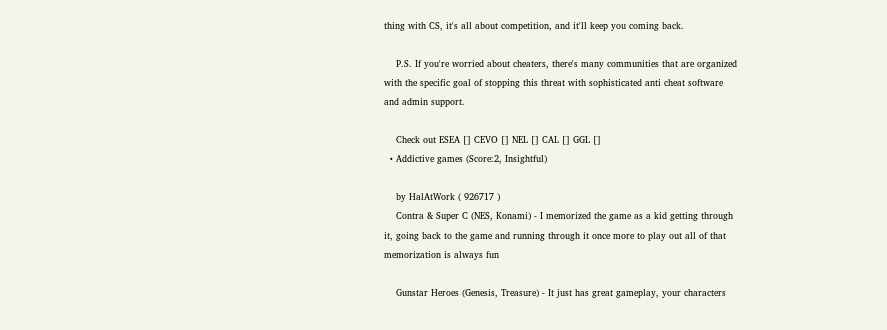thing with CS, it's all about competition, and it'll keep you coming back.

    P.S. If you're worried about cheaters, there's many communities that are organized with the specific goal of stopping this threat with sophisticated anti cheat software and admin support.

    Check out ESEA [] CEVO [] NEL [] CAL [] GGL []
  • Addictive games (Score:2, Insightful)

    by HalAtWork ( 926717 )
    Contra & Super C (NES, Konami) - I memorized the game as a kid getting through it, going back to the game and running through it once more to play out all of that memorization is always fun

    Gunstar Heroes (Genesis, Treasure) - It just has great gameplay, your characters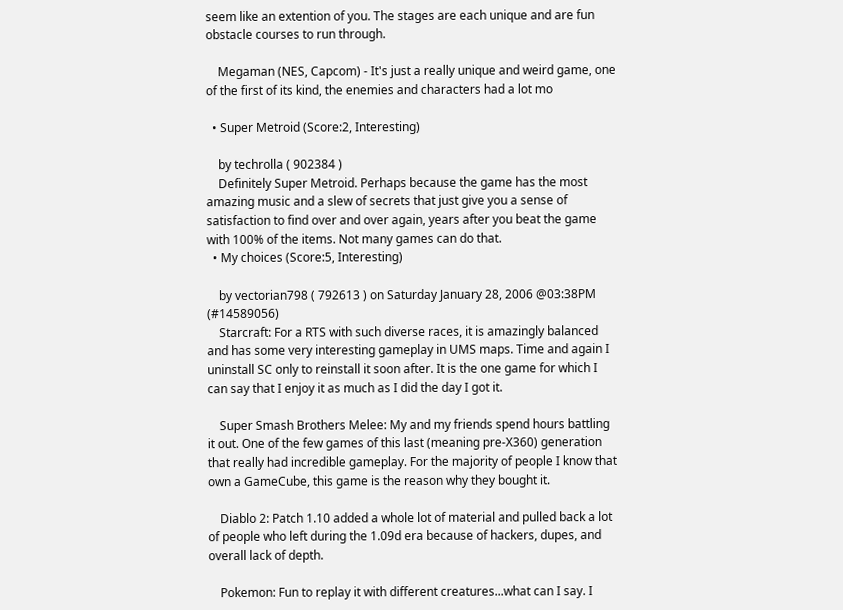seem like an extention of you. The stages are each unique and are fun obstacle courses to run through.

    Megaman (NES, Capcom) - It's just a really unique and weird game, one of the first of its kind, the enemies and characters had a lot mo

  • Super Metroid (Score:2, Interesting)

    by techrolla ( 902384 )
    Definitely Super Metroid. Perhaps because the game has the most amazing music and a slew of secrets that just give you a sense of satisfaction to find over and over again, years after you beat the game with 100% of the items. Not many games can do that.
  • My choices (Score:5, Interesting)

    by vectorian798 ( 792613 ) on Saturday January 28, 2006 @03:38PM (#14589056)
    Starcraft: For a RTS with such diverse races, it is amazingly balanced and has some very interesting gameplay in UMS maps. Time and again I uninstall SC only to reinstall it soon after. It is the one game for which I can say that I enjoy it as much as I did the day I got it.

    Super Smash Brothers Melee: My and my friends spend hours battling it out. One of the few games of this last (meaning pre-X360) generation that really had incredible gameplay. For the majority of people I know that own a GameCube, this game is the reason why they bought it.

    Diablo 2: Patch 1.10 added a whole lot of material and pulled back a lot of people who left during the 1.09d era because of hackers, dupes, and overall lack of depth.

    Pokemon: Fun to replay it with different creatures...what can I say. I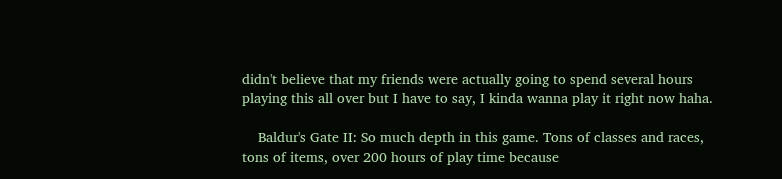didn't believe that my friends were actually going to spend several hours playing this all over but I have to say, I kinda wanna play it right now haha.

    Baldur's Gate II: So much depth in this game. Tons of classes and races, tons of items, over 200 hours of play time because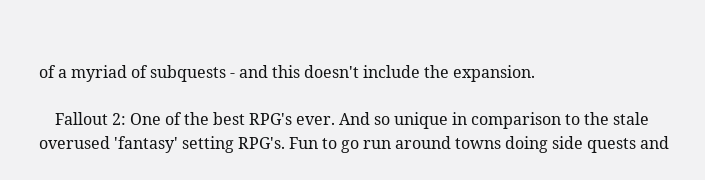of a myriad of subquests - and this doesn't include the expansion.

    Fallout 2: One of the best RPG's ever. And so unique in comparison to the stale overused 'fantasy' setting RPG's. Fun to go run around towns doing side quests and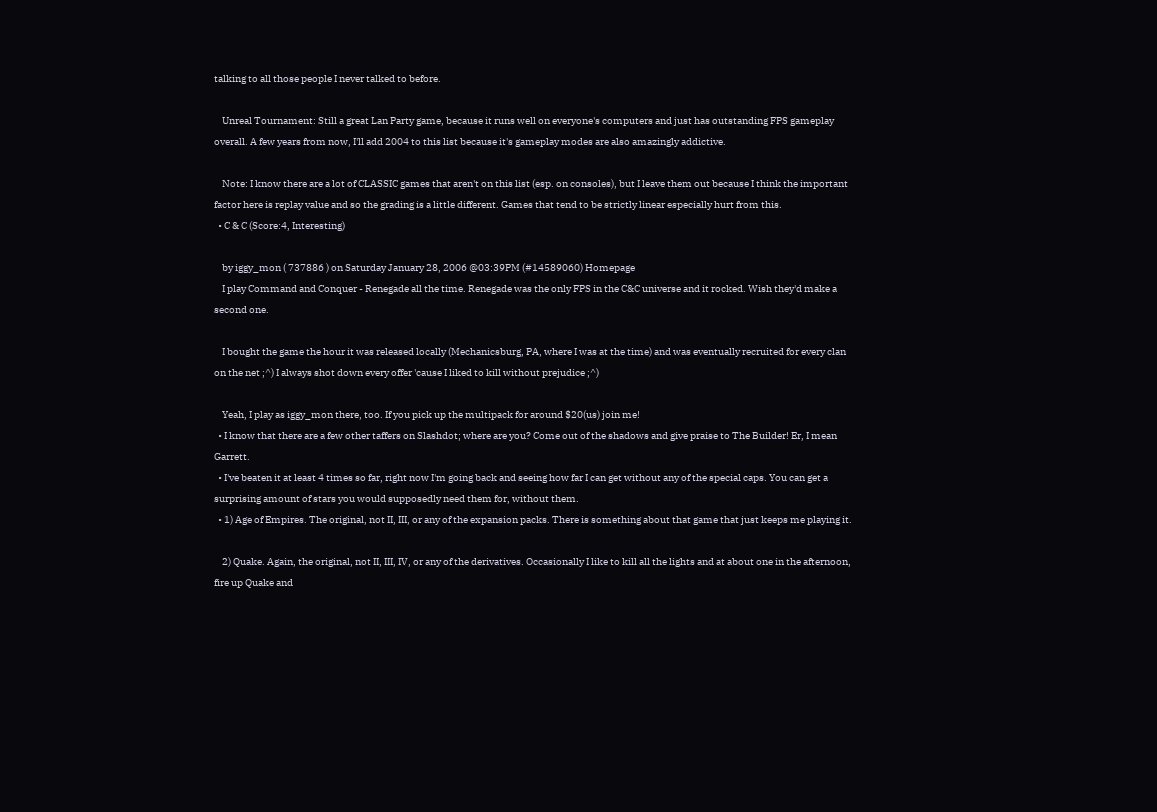talking to all those people I never talked to before.

    Unreal Tournament: Still a great Lan Party game, because it runs well on everyone's computers and just has outstanding FPS gameplay overall. A few years from now, I'll add 2004 to this list because it's gameplay modes are also amazingly addictive.

    Note: I know there are a lot of CLASSIC games that aren't on this list (esp. on consoles), but I leave them out because I think the important factor here is replay value and so the grading is a little different. Games that tend to be strictly linear especially hurt from this.
  • C & C (Score:4, Interesting)

    by iggy_mon ( 737886 ) on Saturday January 28, 2006 @03:39PM (#14589060) Homepage
    I play Command and Conquer - Renegade all the time. Renegade was the only FPS in the C&C universe and it rocked. Wish they'd make a second one.

    I bought the game the hour it was released locally (Mechanicsburg, PA, where I was at the time) and was eventually recruited for every clan on the net ;^) I always shot down every offer 'cause I liked to kill without prejudice ;^)

    Yeah, I play as iggy_mon there, too. If you pick up the multipack for around $20(us) join me!
  • I know that there are a few other taffers on Slashdot; where are you? Come out of the shadows and give praise to The Builder! Er, I mean Garrett.
  • I've beaten it at least 4 times so far, right now I'm going back and seeing how far I can get without any of the special caps. You can get a surprising amount of stars you would supposedly need them for, without them.
  • 1) Age of Empires. The original, not II, III, or any of the expansion packs. There is something about that game that just keeps me playing it.

    2) Quake. Again, the original, not II, III, IV, or any of the derivatives. Occasionally I like to kill all the lights and at about one in the afternoon, fire up Quake and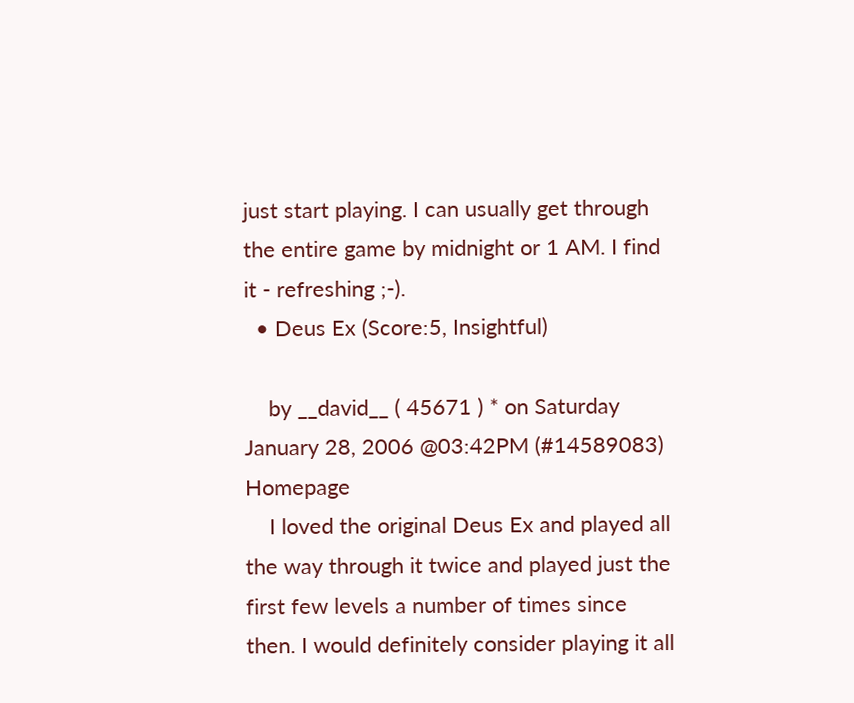just start playing. I can usually get through the entire game by midnight or 1 AM. I find it - refreshing ;-).
  • Deus Ex (Score:5, Insightful)

    by __david__ ( 45671 ) * on Saturday January 28, 2006 @03:42PM (#14589083) Homepage
    I loved the original Deus Ex and played all the way through it twice and played just the first few levels a number of times since then. I would definitely consider playing it all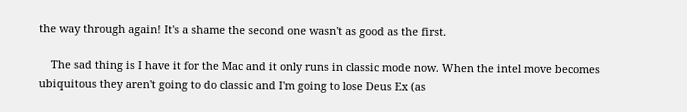the way through again! It's a shame the second one wasn't as good as the first.

    The sad thing is I have it for the Mac and it only runs in classic mode now. When the intel move becomes ubiquitous they aren't going to do classic and I'm going to lose Deus Ex (as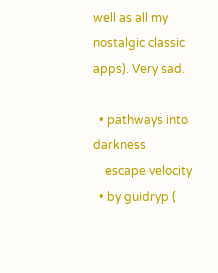well as all my nostalgic classic apps). Very sad.

  • pathways into darkness
    escape velocity
  • by guidryp (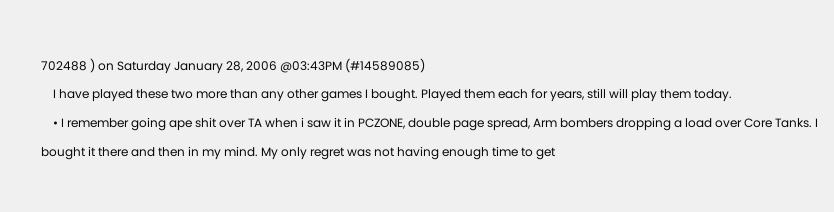702488 ) on Saturday January 28, 2006 @03:43PM (#14589085)
    I have played these two more than any other games I bought. Played them each for years, still will play them today.
    • I remember going ape shit over TA when i saw it in PCZONE, double page spread, Arm bombers dropping a load over Core Tanks. I bought it there and then in my mind. My only regret was not having enough time to get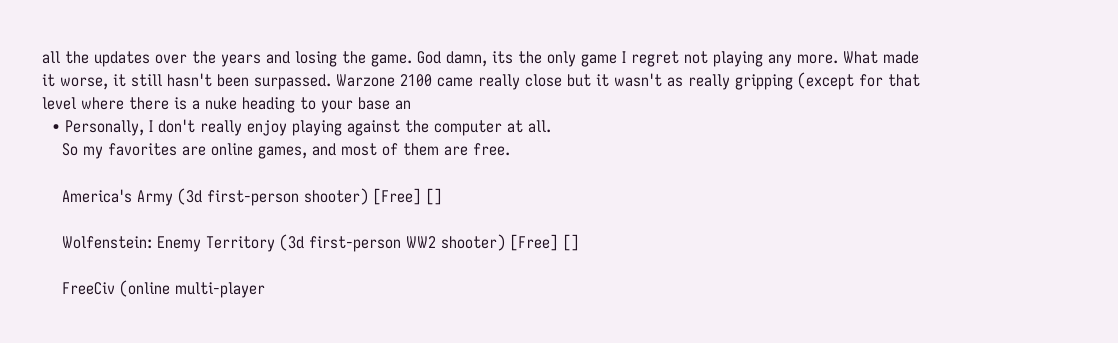all the updates over the years and losing the game. God damn, its the only game I regret not playing any more. What made it worse, it still hasn't been surpassed. Warzone 2100 came really close but it wasn't as really gripping (except for that level where there is a nuke heading to your base an
  • Personally, I don't really enjoy playing against the computer at all.
    So my favorites are online games, and most of them are free.

    America's Army (3d first-person shooter) [Free] []

    Wolfenstein: Enemy Territory (3d first-person WW2 shooter) [Free] []

    FreeCiv (online multi-player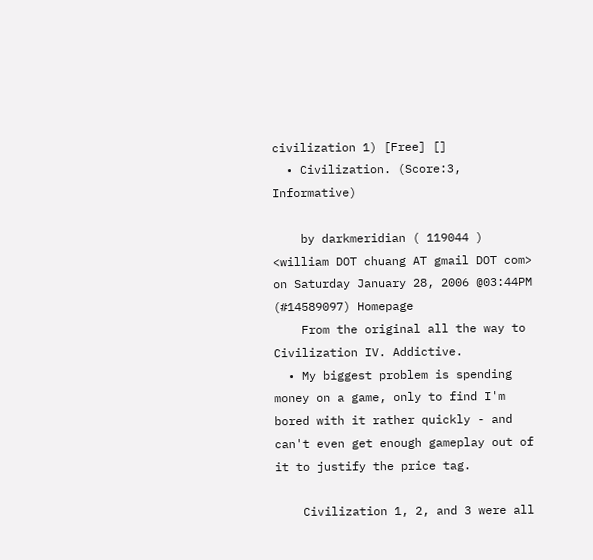civilization 1) [Free] []
  • Civilization. (Score:3, Informative)

    by darkmeridian ( 119044 ) <william DOT chuang AT gmail DOT com> on Saturday January 28, 2006 @03:44PM (#14589097) Homepage
    From the original all the way to Civilization IV. Addictive.
  • My biggest problem is spending money on a game, only to find I'm bored with it rather quickly - and can't even get enough gameplay out of it to justify the price tag.

    Civilization 1, 2, and 3 were all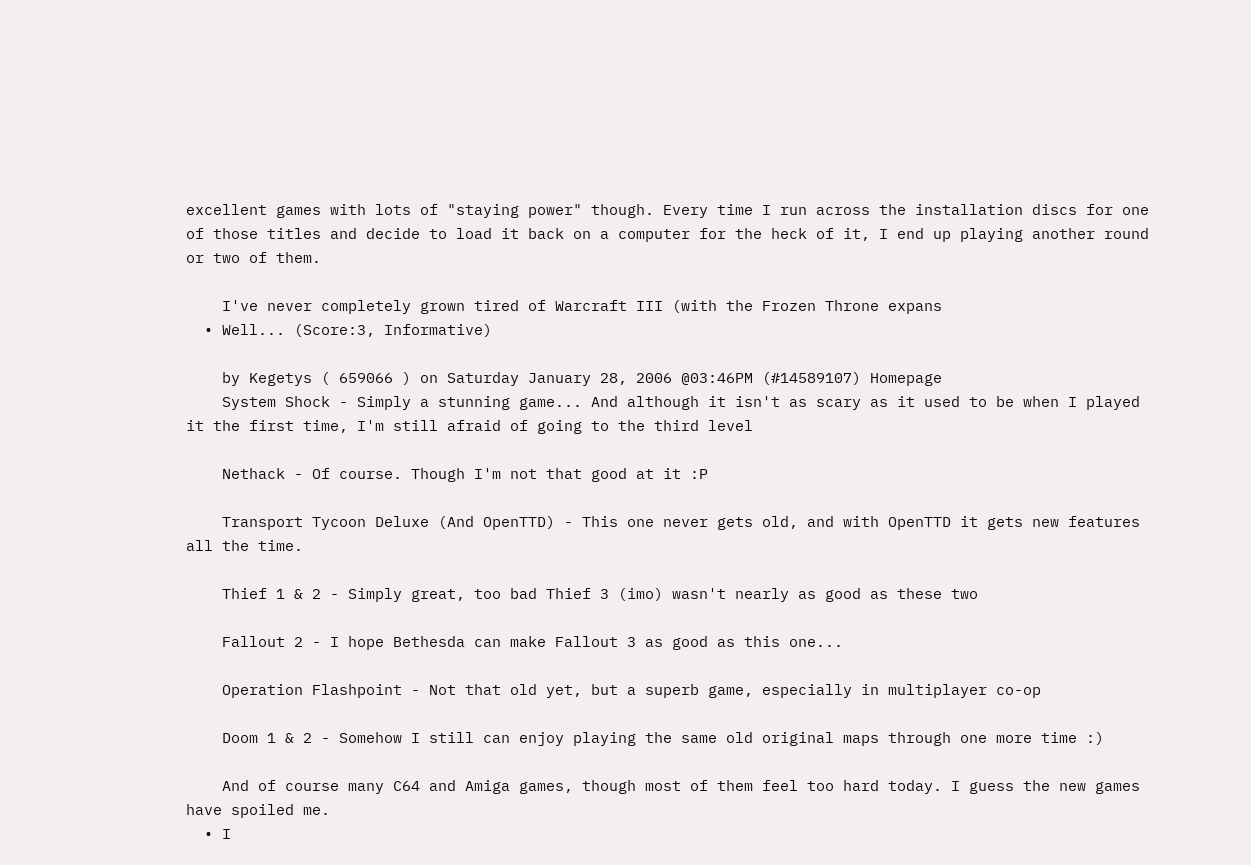excellent games with lots of "staying power" though. Every time I run across the installation discs for one of those titles and decide to load it back on a computer for the heck of it, I end up playing another round or two of them.

    I've never completely grown tired of Warcraft III (with the Frozen Throne expans
  • Well... (Score:3, Informative)

    by Kegetys ( 659066 ) on Saturday January 28, 2006 @03:46PM (#14589107) Homepage
    System Shock - Simply a stunning game... And although it isn't as scary as it used to be when I played it the first time, I'm still afraid of going to the third level

    Nethack - Of course. Though I'm not that good at it :P

    Transport Tycoon Deluxe (And OpenTTD) - This one never gets old, and with OpenTTD it gets new features all the time.

    Thief 1 & 2 - Simply great, too bad Thief 3 (imo) wasn't nearly as good as these two

    Fallout 2 - I hope Bethesda can make Fallout 3 as good as this one...

    Operation Flashpoint - Not that old yet, but a superb game, especially in multiplayer co-op

    Doom 1 & 2 - Somehow I still can enjoy playing the same old original maps through one more time :)

    And of course many C64 and Amiga games, though most of them feel too hard today. I guess the new games have spoiled me.
  • I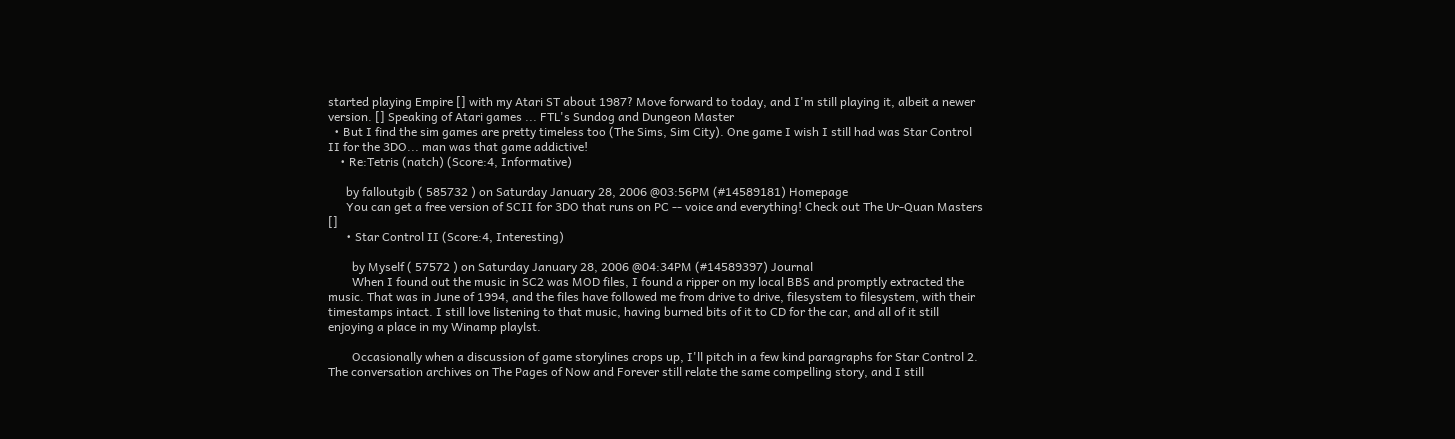started playing Empire [] with my Atari ST about 1987? Move forward to today, and I'm still playing it, albeit a newer version. [] Speaking of Atari games ... FTL's Sundog and Dungeon Master
  • But I find the sim games are pretty timeless too (The Sims, Sim City). One game I wish I still had was Star Control II for the 3DO... man was that game addictive!
    • Re:Tetris (natch) (Score:4, Informative)

      by falloutgib ( 585732 ) on Saturday January 28, 2006 @03:56PM (#14589181) Homepage
      You can get a free version of SCII for 3DO that runs on PC -- voice and everything! Check out The Ur-Quan Masters []
      • Star Control II (Score:4, Interesting)

        by Myself ( 57572 ) on Saturday January 28, 2006 @04:34PM (#14589397) Journal
        When I found out the music in SC2 was MOD files, I found a ripper on my local BBS and promptly extracted the music. That was in June of 1994, and the files have followed me from drive to drive, filesystem to filesystem, with their timestamps intact. I still love listening to that music, having burned bits of it to CD for the car, and all of it still enjoying a place in my Winamp playlst.

        Occasionally when a discussion of game storylines crops up, I'll pitch in a few kind paragraphs for Star Control 2. The conversation archives on The Pages of Now and Forever still relate the same compelling story, and I still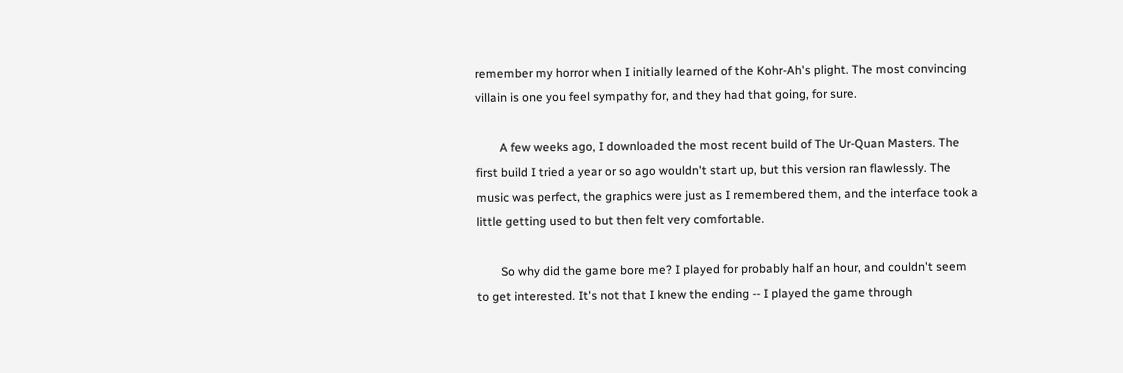remember my horror when I initially learned of the Kohr-Ah's plight. The most convincing villain is one you feel sympathy for, and they had that going, for sure.

        A few weeks ago, I downloaded the most recent build of The Ur-Quan Masters. The first build I tried a year or so ago wouldn't start up, but this version ran flawlessly. The music was perfect, the graphics were just as I remembered them, and the interface took a little getting used to but then felt very comfortable.

        So why did the game bore me? I played for probably half an hour, and couldn't seem to get interested. It's not that I knew the ending -- I played the game through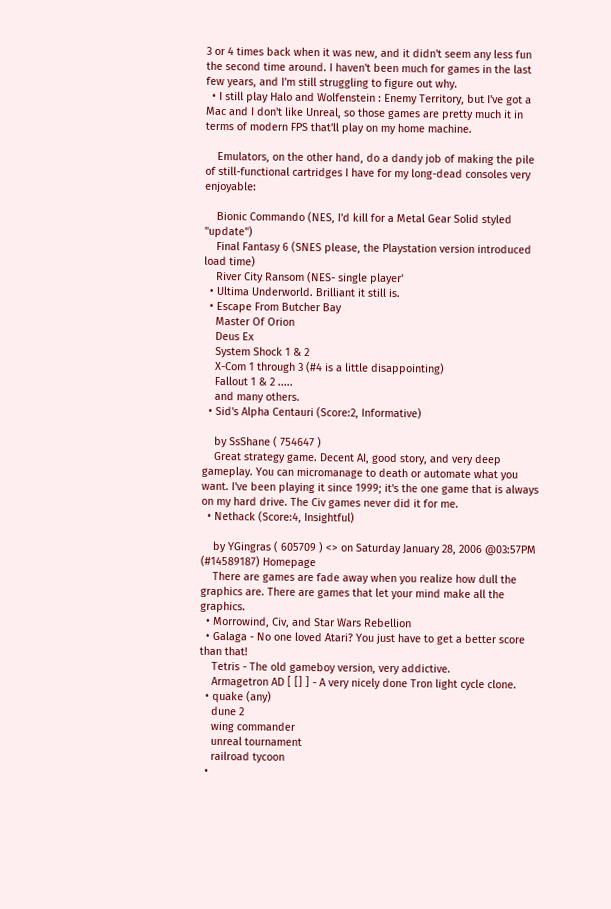3 or 4 times back when it was new, and it didn't seem any less fun the second time around. I haven't been much for games in the last few years, and I'm still struggling to figure out why.
  • I still play Halo and Wolfenstein : Enemy Territory, but I've got a Mac and I don't like Unreal, so those games are pretty much it in terms of modern FPS that'll play on my home machine.

    Emulators, on the other hand, do a dandy job of making the pile of still-functional cartridges I have for my long-dead consoles very enjoyable:

    Bionic Commando (NES, I'd kill for a Metal Gear Solid styled "update")
    Final Fantasy 6 (SNES please, the Playstation version introduced load time)
    River City Ransom (NES- single player'
  • Ultima Underworld. Brilliant it still is.
  • Escape From Butcher Bay
    Master Of Orion
    Deus Ex
    System Shock 1 & 2
    X-Com 1 through 3 (#4 is a little disappointing)
    Fallout 1 & 2 .....
    and many others.
  • Sid's Alpha Centauri (Score:2, Informative)

    by SsShane ( 754647 )
    Great strategy game. Decent AI, good story, and very deep gameplay. You can micromanage to death or automate what you want. I've been playing it since 1999; it's the one game that is always on my hard drive. The Civ games never did it for me.
  • Nethack (Score:4, Insightful)

    by YGingras ( 605709 ) <> on Saturday January 28, 2006 @03:57PM (#14589187) Homepage
    There are games are fade away when you realize how dull the graphics are. There are games that let your mind make all the graphics.
  • Morrowind, Civ, and Star Wars Rebellion
  • Galaga - No one loved Atari? You just have to get a better score than that!
    Tetris - The old gameboy version, very addictive.
    Armagetron AD [ [] ] - A very nicely done Tron light cycle clone.
  • quake (any)
    dune 2
    wing commander
    unreal tournament
    railroad tycoon
  •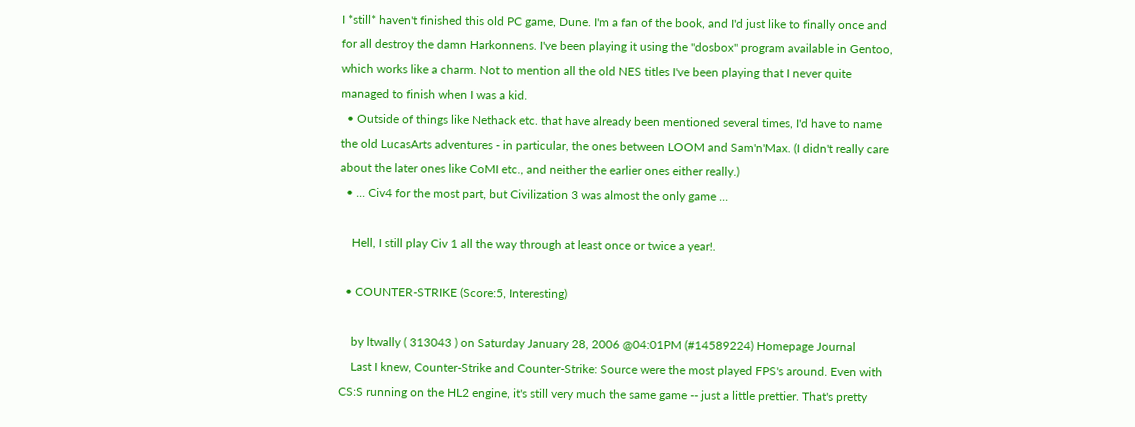I *still* haven't finished this old PC game, Dune. I'm a fan of the book, and I'd just like to finally once and for all destroy the damn Harkonnens. I've been playing it using the "dosbox" program available in Gentoo, which works like a charm. Not to mention all the old NES titles I've been playing that I never quite managed to finish when I was a kid.
  • Outside of things like Nethack etc. that have already been mentioned several times, I'd have to name the old LucasArts adventures - in particular, the ones between LOOM and Sam'n'Max. (I didn't really care about the later ones like CoMI etc., and neither the earlier ones either really.)
  • ... Civ4 for the most part, but Civilization 3 was almost the only game ...

    Hell, I still play Civ 1 all the way through at least once or twice a year!.

  • COUNTER-STRIKE (Score:5, Interesting)

    by ltwally ( 313043 ) on Saturday January 28, 2006 @04:01PM (#14589224) Homepage Journal
    Last I knew, Counter-Strike and Counter-Strike: Source were the most played FPS's around. Even with CS:S running on the HL2 engine, it's still very much the same game -- just a little prettier. That's pretty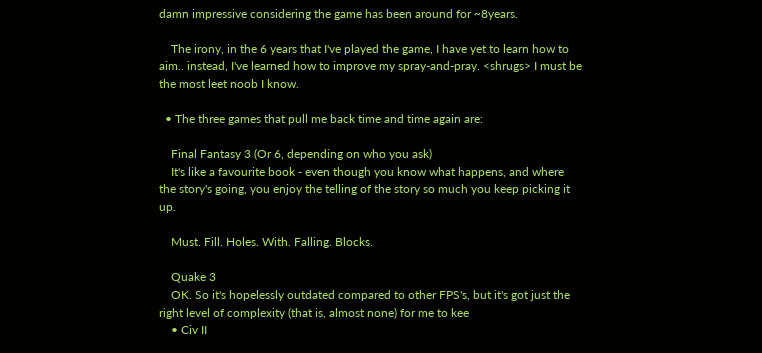damn impressive considering the game has been around for ~8years.

    The irony, in the 6 years that I've played the game, I have yet to learn how to aim.. instead, I've learned how to improve my spray-and-pray. <shrugs> I must be the most leet noob I know.

  • The three games that pull me back time and time again are:

    Final Fantasy 3 (Or 6, depending on who you ask)
    It's like a favourite book - even though you know what happens, and where the story's going, you enjoy the telling of the story so much you keep picking it up.

    Must. Fill. Holes. With. Falling. Blocks.

    Quake 3
    OK. So it's hopelessly outdated compared to other FPS's, but it's got just the right level of complexity (that is, almost none) for me to kee
    • Civ II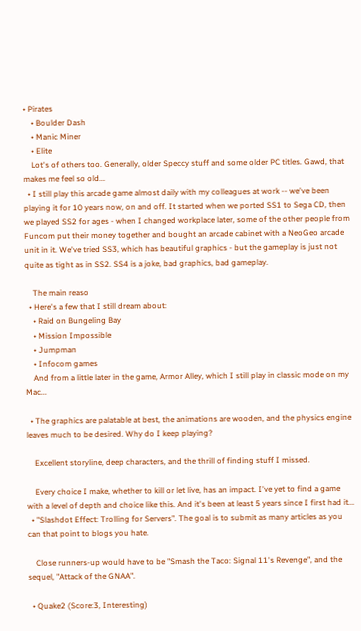• Pirates
    • Boulder Dash
    • Manic Miner
    • Elite
    Lot's of others too. Generally, older Speccy stuff and some older PC titles. Gawd, that makes me feel so old...
  • I still play this arcade game almost daily with my colleagues at work -- we've been playing it for 10 years now, on and off. It started when we ported SS1 to Sega CD, then we played SS2 for ages - when I changed workplace later, some of the other people from Funcom put their money together and bought an arcade cabinet with a NeoGeo arcade unit in it. We've tried SS3, which has beautiful graphics - but the gameplay is just not quite as tight as in SS2. SS4 is a joke, bad graphics, bad gameplay.

    The main reaso
  • Here's a few that I still dream about:
    • Raid on Bungeling Bay
    • Mission Impossible
    • Jumpman
    • Infocom games
    And from a little later in the game, Armor Alley, which I still play in classic mode on my Mac...

  • The graphics are palatable at best, the animations are wooden, and the physics engine leaves much to be desired. Why do I keep playing?

    Excellent storyline, deep characters, and the thrill of finding stuff I missed.

    Every choice I make, whether to kill or let live, has an impact. I've yet to find a game with a level of depth and choice like this. And it's been at least 5 years since I first had it...
  • "Slashdot Effect: Trolling for Servers". The goal is to submit as many articles as you can that point to blogs you hate.

    Close runners-up would have to be "Smash the Taco: Signal 11's Revenge", and the sequel, "Attack of the GNAA".

  • Quake2 (Score:3, Interesting)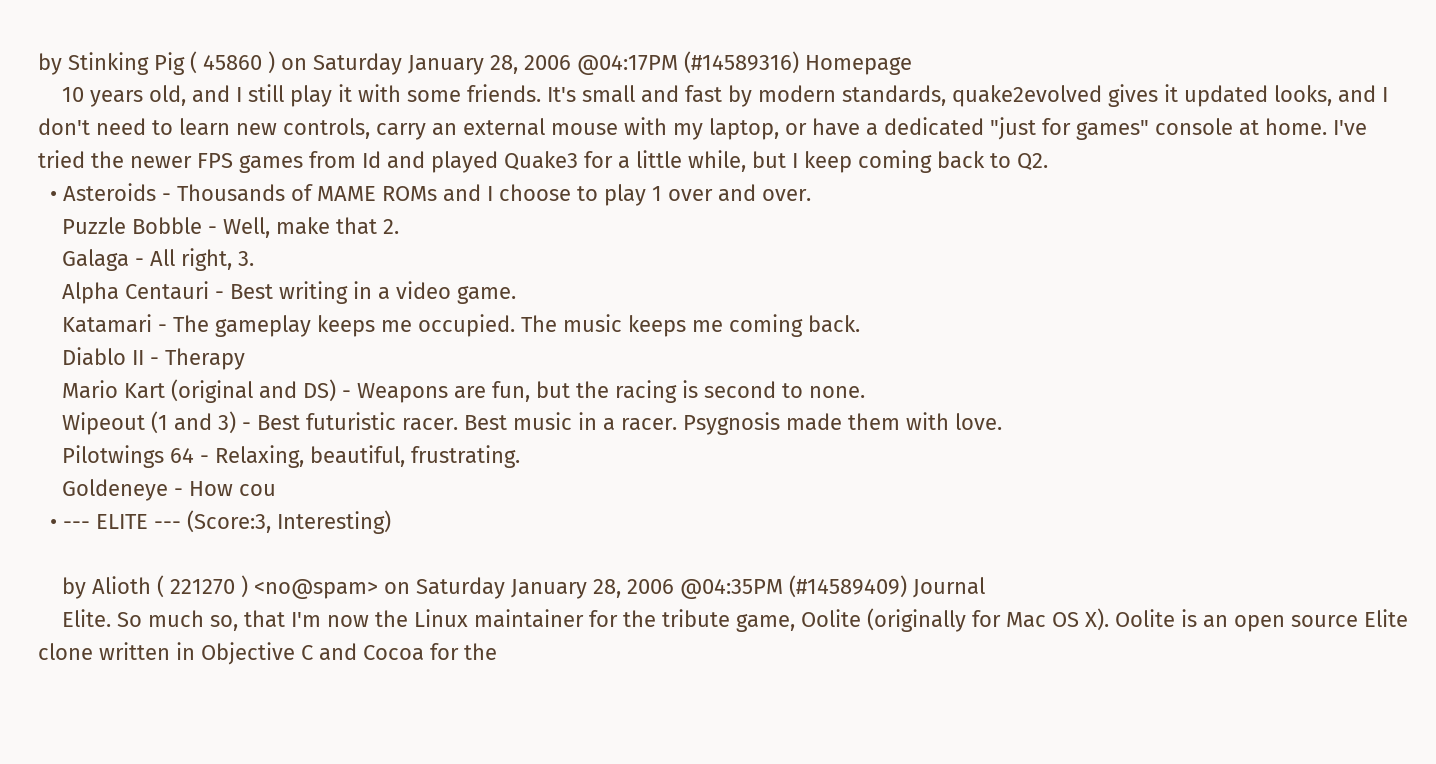by Stinking Pig ( 45860 ) on Saturday January 28, 2006 @04:17PM (#14589316) Homepage
    10 years old, and I still play it with some friends. It's small and fast by modern standards, quake2evolved gives it updated looks, and I don't need to learn new controls, carry an external mouse with my laptop, or have a dedicated "just for games" console at home. I've tried the newer FPS games from Id and played Quake3 for a little while, but I keep coming back to Q2.
  • Asteroids - Thousands of MAME ROMs and I choose to play 1 over and over.
    Puzzle Bobble - Well, make that 2.
    Galaga - All right, 3.
    Alpha Centauri - Best writing in a video game.
    Katamari - The gameplay keeps me occupied. The music keeps me coming back.
    Diablo II - Therapy
    Mario Kart (original and DS) - Weapons are fun, but the racing is second to none.
    Wipeout (1 and 3) - Best futuristic racer. Best music in a racer. Psygnosis made them with love.
    Pilotwings 64 - Relaxing, beautiful, frustrating.
    Goldeneye - How cou
  • --- ELITE --- (Score:3, Interesting)

    by Alioth ( 221270 ) <no@spam> on Saturday January 28, 2006 @04:35PM (#14589409) Journal
    Elite. So much so, that I'm now the Linux maintainer for the tribute game, Oolite (originally for Mac OS X). Oolite is an open source Elite clone written in Objective C and Cocoa for the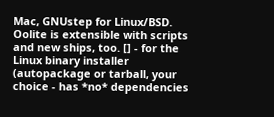Mac, GNUstep for Linux/BSD. Oolite is extensible with scripts and new ships, too. [] - for the Linux binary installer (autopackage or tarball, your choice - has *no* dependencies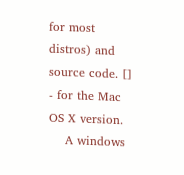for most distros) and source code. [] - for the Mac OS X version.
    A windows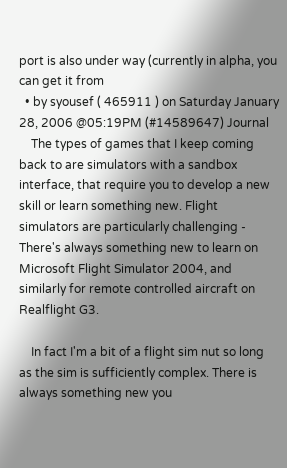port is also under way (currently in alpha, you can get it from
  • by syousef ( 465911 ) on Saturday January 28, 2006 @05:19PM (#14589647) Journal
    The types of games that I keep coming back to are simulators with a sandbox interface, that require you to develop a new skill or learn something new. Flight simulators are particularly challenging - There's always something new to learn on Microsoft Flight Simulator 2004, and similarly for remote controlled aircraft on Realflight G3.

    In fact I'm a bit of a flight sim nut so long as the sim is sufficiently complex. There is always something new you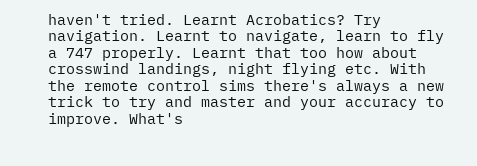haven't tried. Learnt Acrobatics? Try navigation. Learnt to navigate, learn to fly a 747 properly. Learnt that too how about crosswind landings, night flying etc. With the remote control sims there's always a new trick to try and master and your accuracy to improve. What's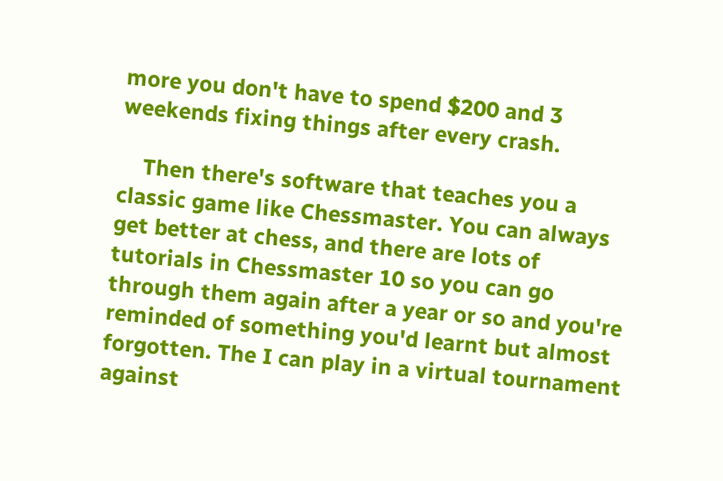more you don't have to spend $200 and 3 weekends fixing things after every crash.

    Then there's software that teaches you a classic game like Chessmaster. You can always get better at chess, and there are lots of tutorials in Chessmaster 10 so you can go through them again after a year or so and you're reminded of something you'd learnt but almost forgotten. The I can play in a virtual tournament against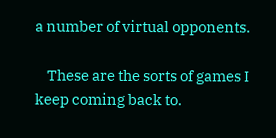a number of virtual opponents.

    These are the sorts of games I keep coming back to.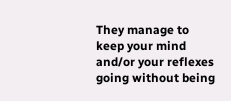They manage to keep your mind and/or your reflexes going without being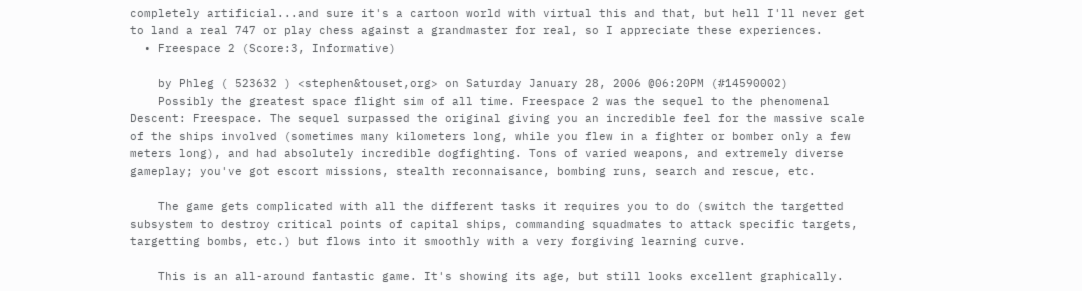completely artificial...and sure it's a cartoon world with virtual this and that, but hell I'll never get to land a real 747 or play chess against a grandmaster for real, so I appreciate these experiences.
  • Freespace 2 (Score:3, Informative)

    by Phleg ( 523632 ) <stephen&touset,org> on Saturday January 28, 2006 @06:20PM (#14590002)
    Possibly the greatest space flight sim of all time. Freespace 2 was the sequel to the phenomenal Descent: Freespace. The sequel surpassed the original giving you an incredible feel for the massive scale of the ships involved (sometimes many kilometers long, while you flew in a fighter or bomber only a few meters long), and had absolutely incredible dogfighting. Tons of varied weapons, and extremely diverse gameplay; you've got escort missions, stealth reconnaisance, bombing runs, search and rescue, etc.

    The game gets complicated with all the different tasks it requires you to do (switch the targetted subsystem to destroy critical points of capital ships, commanding squadmates to attack specific targets, targetting bombs, etc.) but flows into it smoothly with a very forgiving learning curve.

    This is an all-around fantastic game. It's showing its age, but still looks excellent graphically.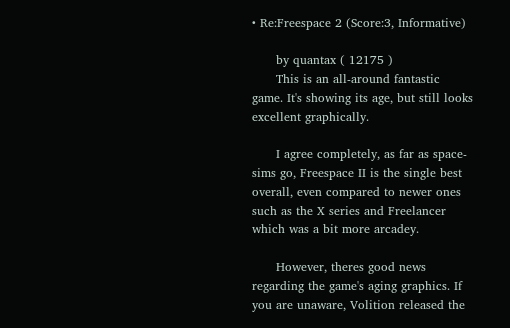• Re:Freespace 2 (Score:3, Informative)

      by quantax ( 12175 )
      This is an all-around fantastic game. It's showing its age, but still looks excellent graphically.

      I agree completely, as far as space-sims go, Freespace II is the single best overall, even compared to newer ones such as the X series and Freelancer which was a bit more arcadey.

      However, theres good news regarding the game's aging graphics. If you are unaware, Volition released the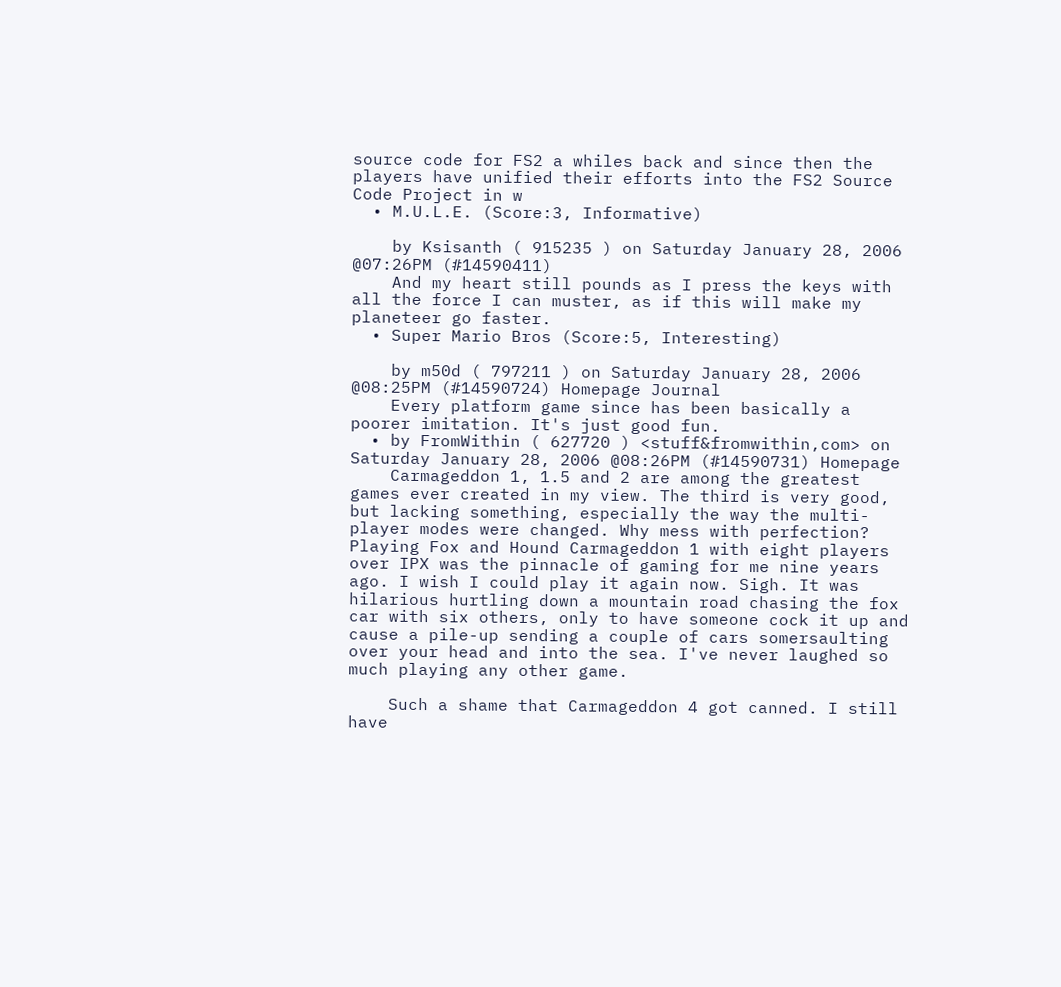source code for FS2 a whiles back and since then the players have unified their efforts into the FS2 Source Code Project in w
  • M.U.L.E. (Score:3, Informative)

    by Ksisanth ( 915235 ) on Saturday January 28, 2006 @07:26PM (#14590411)
    And my heart still pounds as I press the keys with all the force I can muster, as if this will make my planeteer go faster.
  • Super Mario Bros (Score:5, Interesting)

    by m50d ( 797211 ) on Saturday January 28, 2006 @08:25PM (#14590724) Homepage Journal
    Every platform game since has been basically a poorer imitation. It's just good fun.
  • by FromWithin ( 627720 ) <stuff&fromwithin,com> on Saturday January 28, 2006 @08:26PM (#14590731) Homepage
    Carmageddon 1, 1.5 and 2 are among the greatest games ever created in my view. The third is very good, but lacking something, especially the way the multi-player modes were changed. Why mess with perfection? Playing Fox and Hound Carmageddon 1 with eight players over IPX was the pinnacle of gaming for me nine years ago. I wish I could play it again now. Sigh. It was hilarious hurtling down a mountain road chasing the fox car with six others, only to have someone cock it up and cause a pile-up sending a couple of cars somersaulting over your head and into the sea. I've never laughed so much playing any other game.

    Such a shame that Carmageddon 4 got canned. I still have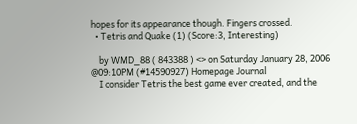hopes for its appearance though. Fingers crossed.
  • Tetris and Quake (1) (Score:3, Interesting)

    by WMD_88 ( 843388 ) <> on Saturday January 28, 2006 @09:10PM (#14590927) Homepage Journal
    I consider Tetris the best game ever created, and the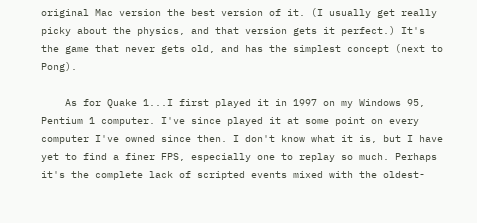original Mac version the best version of it. (I usually get really picky about the physics, and that version gets it perfect.) It's the game that never gets old, and has the simplest concept (next to Pong).

    As for Quake 1...I first played it in 1997 on my Windows 95, Pentium 1 computer. I've since played it at some point on every computer I've owned since then. I don't know what it is, but I have yet to find a finer FPS, especially one to replay so much. Perhaps it's the complete lack of scripted events mixed with the oldest-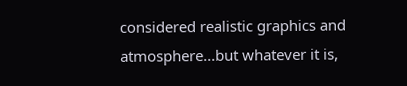considered realistic graphics and atmosphere...but whatever it is,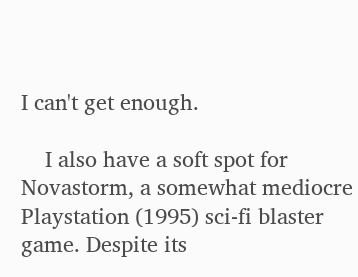I can't get enough.

    I also have a soft spot for Novastorm, a somewhat mediocre Playstation (1995) sci-fi blaster game. Despite its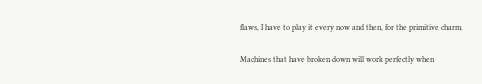flaws, I have to play it every now and then, for the primitive charm.

Machines that have broken down will work perfectly when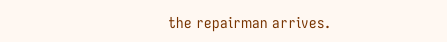the repairman arrives.